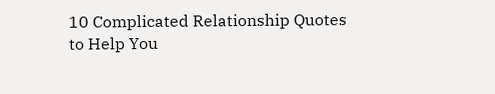10 Complicated Relationship Quotes to Help You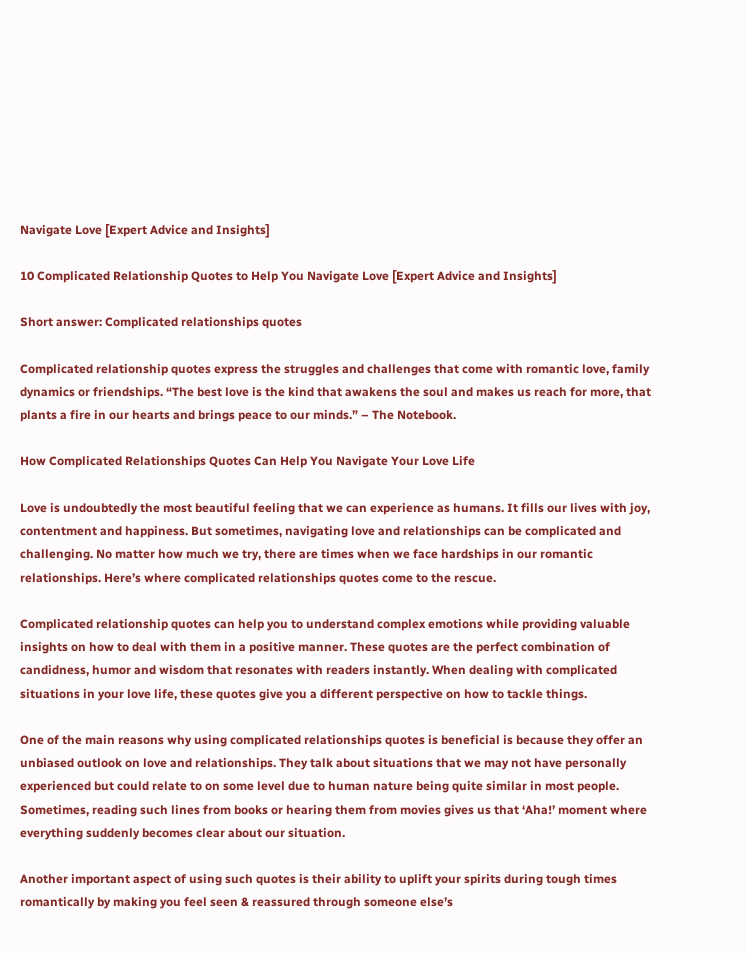Navigate Love [Expert Advice and Insights]

10 Complicated Relationship Quotes to Help You Navigate Love [Expert Advice and Insights]

Short answer: Complicated relationships quotes

Complicated relationship quotes express the struggles and challenges that come with romantic love, family dynamics or friendships. “The best love is the kind that awakens the soul and makes us reach for more, that plants a fire in our hearts and brings peace to our minds.” – The Notebook.

How Complicated Relationships Quotes Can Help You Navigate Your Love Life

Love is undoubtedly the most beautiful feeling that we can experience as humans. It fills our lives with joy, contentment and happiness. But sometimes, navigating love and relationships can be complicated and challenging. No matter how much we try, there are times when we face hardships in our romantic relationships. Here’s where complicated relationships quotes come to the rescue.

Complicated relationship quotes can help you to understand complex emotions while providing valuable insights on how to deal with them in a positive manner. These quotes are the perfect combination of candidness, humor and wisdom that resonates with readers instantly. When dealing with complicated situations in your love life, these quotes give you a different perspective on how to tackle things.

One of the main reasons why using complicated relationships quotes is beneficial is because they offer an unbiased outlook on love and relationships. They talk about situations that we may not have personally experienced but could relate to on some level due to human nature being quite similar in most people. Sometimes, reading such lines from books or hearing them from movies gives us that ‘Aha!’ moment where everything suddenly becomes clear about our situation.

Another important aspect of using such quotes is their ability to uplift your spirits during tough times romantically by making you feel seen & reassured through someone else’s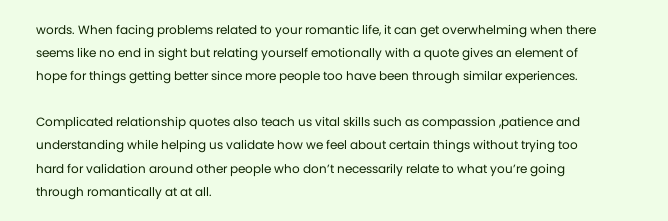words. When facing problems related to your romantic life, it can get overwhelming when there seems like no end in sight but relating yourself emotionally with a quote gives an element of hope for things getting better since more people too have been through similar experiences.

Complicated relationship quotes also teach us vital skills such as compassion ,patience and understanding while helping us validate how we feel about certain things without trying too hard for validation around other people who don’t necessarily relate to what you’re going through romantically at at all.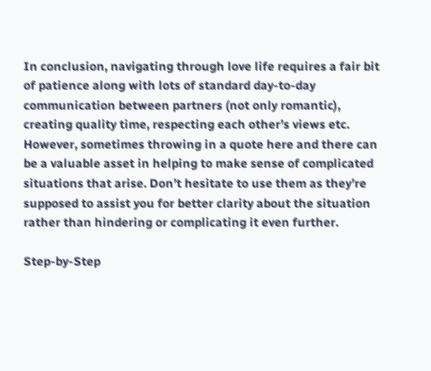In conclusion, navigating through love life requires a fair bit of patience along with lots of standard day-to-day communication between partners (not only romantic), creating quality time, respecting each other’s views etc. However, sometimes throwing in a quote here and there can be a valuable asset in helping to make sense of complicated situations that arise. Don’t hesitate to use them as they’re supposed to assist you for better clarity about the situation rather than hindering or complicating it even further.

Step-by-Step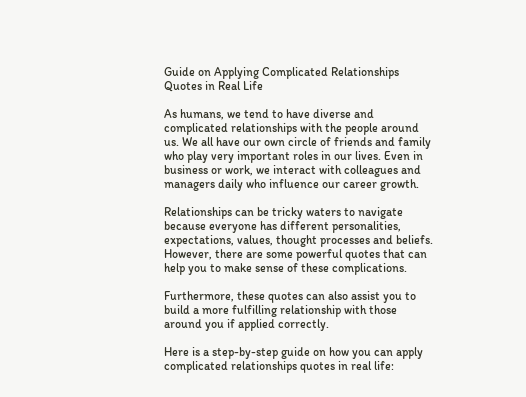Guide on Applying Complicated Relationships Quotes in Real Life

As humans, we tend to have diverse and complicated relationships with the people around us. We all have our own circle of friends and family who play very important roles in our lives. Even in business or work, we interact with colleagues and managers daily who influence our career growth.

Relationships can be tricky waters to navigate because everyone has different personalities, expectations, values, thought processes and beliefs. However, there are some powerful quotes that can help you to make sense of these complications.

Furthermore, these quotes can also assist you to build a more fulfilling relationship with those around you if applied correctly.

Here is a step-by-step guide on how you can apply complicated relationships quotes in real life: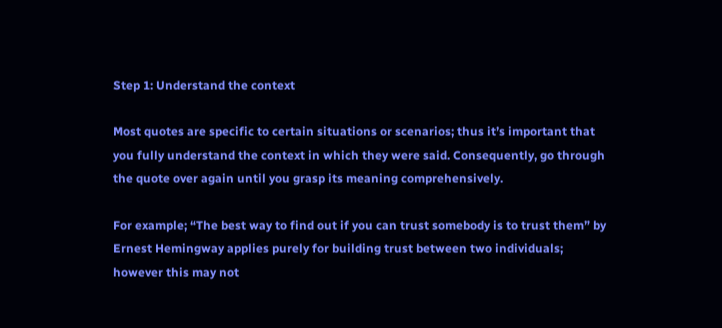Step 1: Understand the context

Most quotes are specific to certain situations or scenarios; thus it’s important that you fully understand the context in which they were said. Consequently, go through the quote over again until you grasp its meaning comprehensively.

For example; “The best way to find out if you can trust somebody is to trust them” by Ernest Hemingway applies purely for building trust between two individuals; however this may not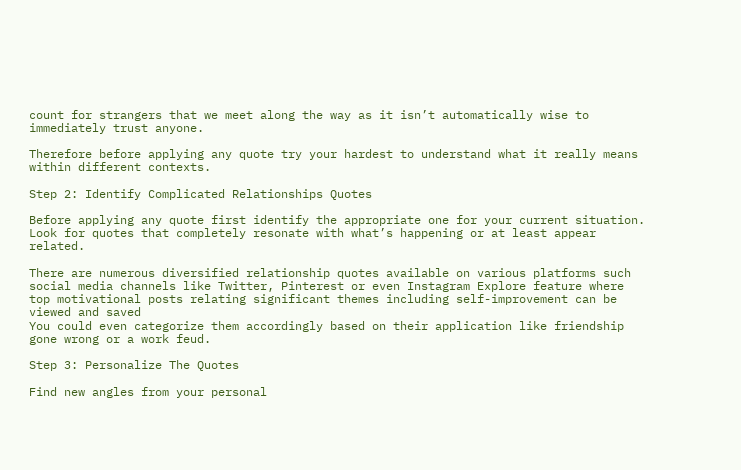count for strangers that we meet along the way as it isn’t automatically wise to immediately trust anyone.

Therefore before applying any quote try your hardest to understand what it really means within different contexts.

Step 2: Identify Complicated Relationships Quotes

Before applying any quote first identify the appropriate one for your current situation. Look for quotes that completely resonate with what’s happening or at least appear related.

There are numerous diversified relationship quotes available on various platforms such social media channels like Twitter, Pinterest or even Instagram Explore feature where top motivational posts relating significant themes including self-improvement can be viewed and saved
You could even categorize them accordingly based on their application like friendship gone wrong or a work feud.

Step 3: Personalize The Quotes

Find new angles from your personal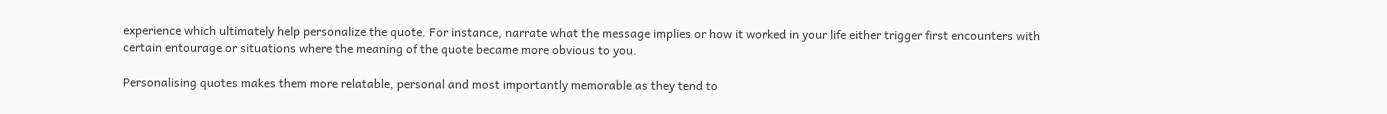experience which ultimately help personalize the quote. For instance, narrate what the message implies or how it worked in your life either trigger first encounters with certain entourage or situations where the meaning of the quote became more obvious to you.

Personalising quotes makes them more relatable, personal and most importantly memorable as they tend to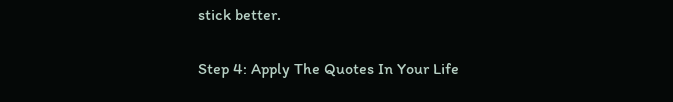stick better.

Step 4: Apply The Quotes In Your Life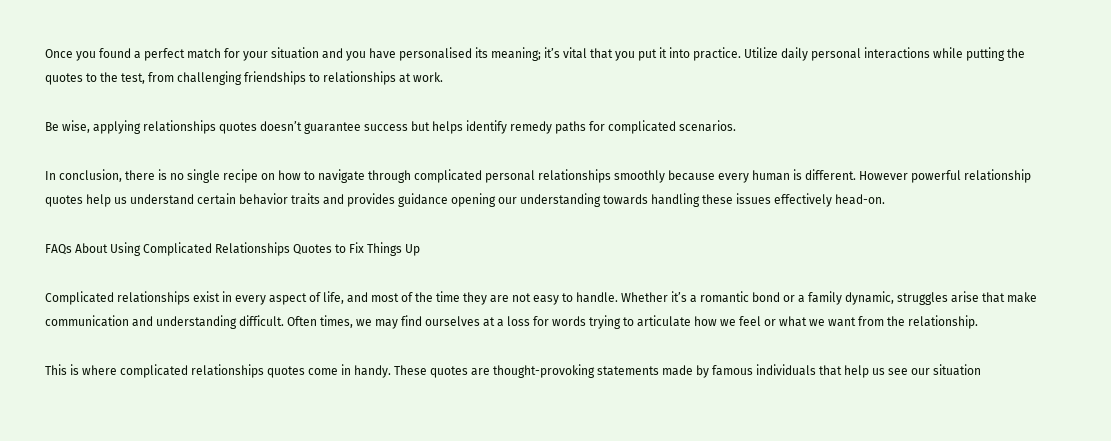Once you found a perfect match for your situation and you have personalised its meaning; it’s vital that you put it into practice. Utilize daily personal interactions while putting the quotes to the test, from challenging friendships to relationships at work.

Be wise, applying relationships quotes doesn’t guarantee success but helps identify remedy paths for complicated scenarios.

In conclusion, there is no single recipe on how to navigate through complicated personal relationships smoothly because every human is different. However powerful relationship quotes help us understand certain behavior traits and provides guidance opening our understanding towards handling these issues effectively head-on.

FAQs About Using Complicated Relationships Quotes to Fix Things Up

Complicated relationships exist in every aspect of life, and most of the time they are not easy to handle. Whether it’s a romantic bond or a family dynamic, struggles arise that make communication and understanding difficult. Often times, we may find ourselves at a loss for words trying to articulate how we feel or what we want from the relationship.

This is where complicated relationships quotes come in handy. These quotes are thought-provoking statements made by famous individuals that help us see our situation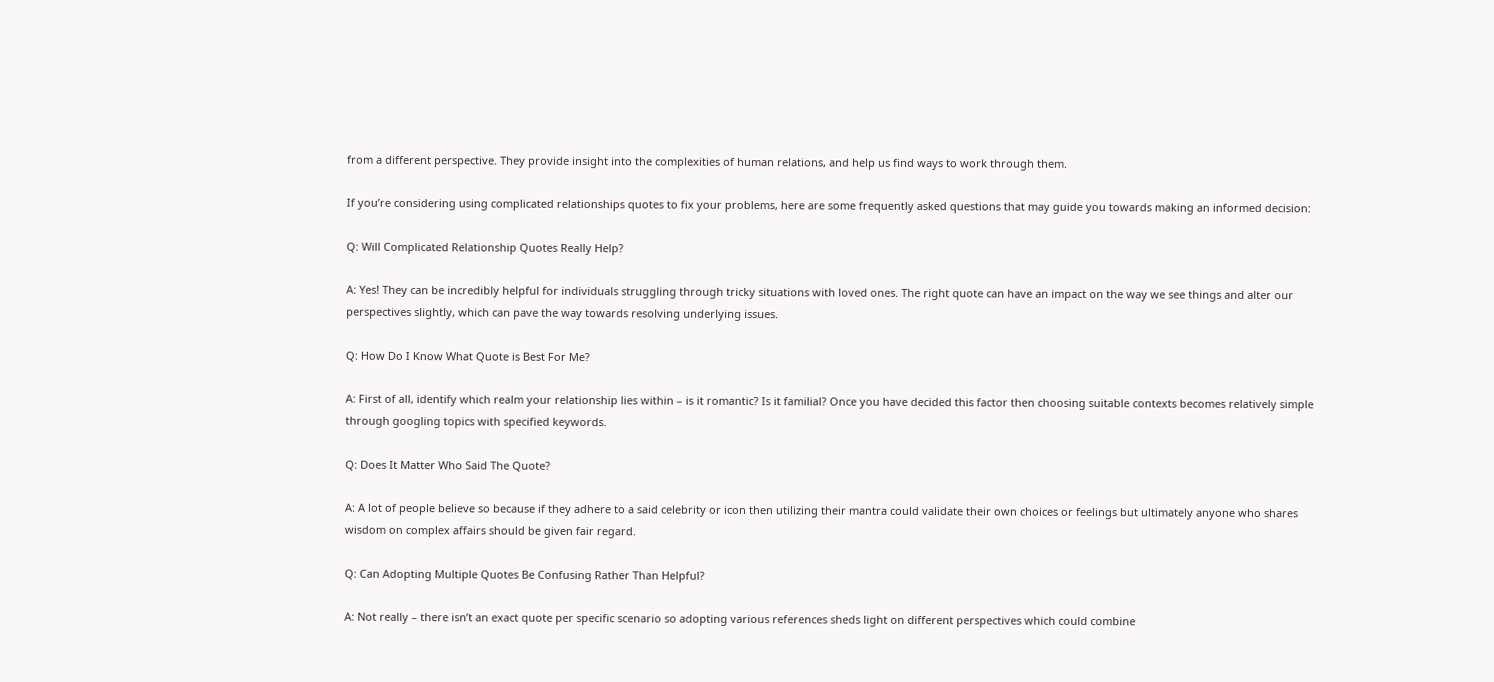from a different perspective. They provide insight into the complexities of human relations, and help us find ways to work through them.

If you’re considering using complicated relationships quotes to fix your problems, here are some frequently asked questions that may guide you towards making an informed decision:

Q: Will Complicated Relationship Quotes Really Help?

A: Yes! They can be incredibly helpful for individuals struggling through tricky situations with loved ones. The right quote can have an impact on the way we see things and alter our perspectives slightly, which can pave the way towards resolving underlying issues.

Q: How Do I Know What Quote is Best For Me?

A: First of all, identify which realm your relationship lies within – is it romantic? Is it familial? Once you have decided this factor then choosing suitable contexts becomes relatively simple through googling topics with specified keywords.

Q: Does It Matter Who Said The Quote?

A: A lot of people believe so because if they adhere to a said celebrity or icon then utilizing their mantra could validate their own choices or feelings but ultimately anyone who shares wisdom on complex affairs should be given fair regard.

Q: Can Adopting Multiple Quotes Be Confusing Rather Than Helpful?

A: Not really – there isn’t an exact quote per specific scenario so adopting various references sheds light on different perspectives which could combine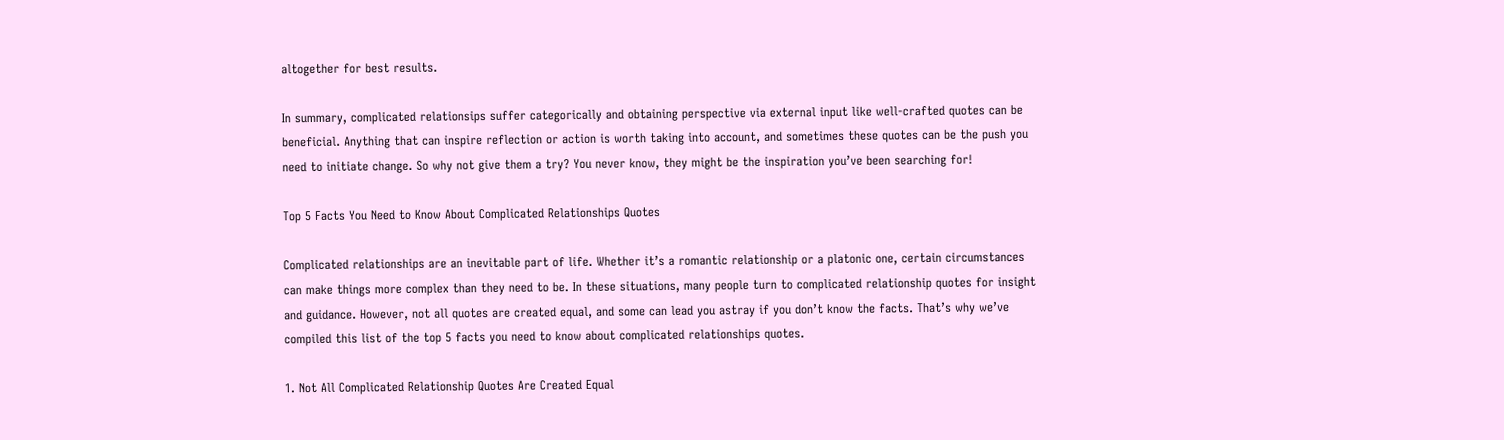altogether for best results.

In summary, complicated relationsips suffer categorically and obtaining perspective via external input like well-crafted quotes can be beneficial. Anything that can inspire reflection or action is worth taking into account, and sometimes these quotes can be the push you need to initiate change. So why not give them a try? You never know, they might be the inspiration you’ve been searching for!

Top 5 Facts You Need to Know About Complicated Relationships Quotes

Complicated relationships are an inevitable part of life. Whether it’s a romantic relationship or a platonic one, certain circumstances can make things more complex than they need to be. In these situations, many people turn to complicated relationship quotes for insight and guidance. However, not all quotes are created equal, and some can lead you astray if you don’t know the facts. That’s why we’ve compiled this list of the top 5 facts you need to know about complicated relationships quotes.

1. Not All Complicated Relationship Quotes Are Created Equal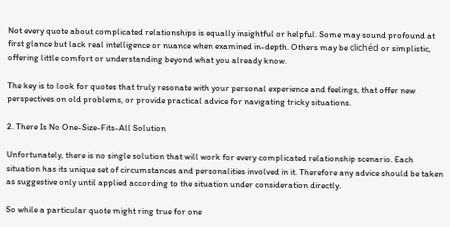Not every quote about complicated relationships is equally insightful or helpful. Some may sound profound at first glance but lack real intelligence or nuance when examined in-depth. Others may be clichéd or simplistic, offering little comfort or understanding beyond what you already know.

The key is to look for quotes that truly resonate with your personal experience and feelings, that offer new perspectives on old problems, or provide practical advice for navigating tricky situations.

2. There Is No One-Size-Fits-All Solution

Unfortunately, there is no single solution that will work for every complicated relationship scenario. Each situation has its unique set of circumstances and personalities involved in it. Therefore any advice should be taken as suggestive only until applied according to the situation under consideration directly.

So while a particular quote might ring true for one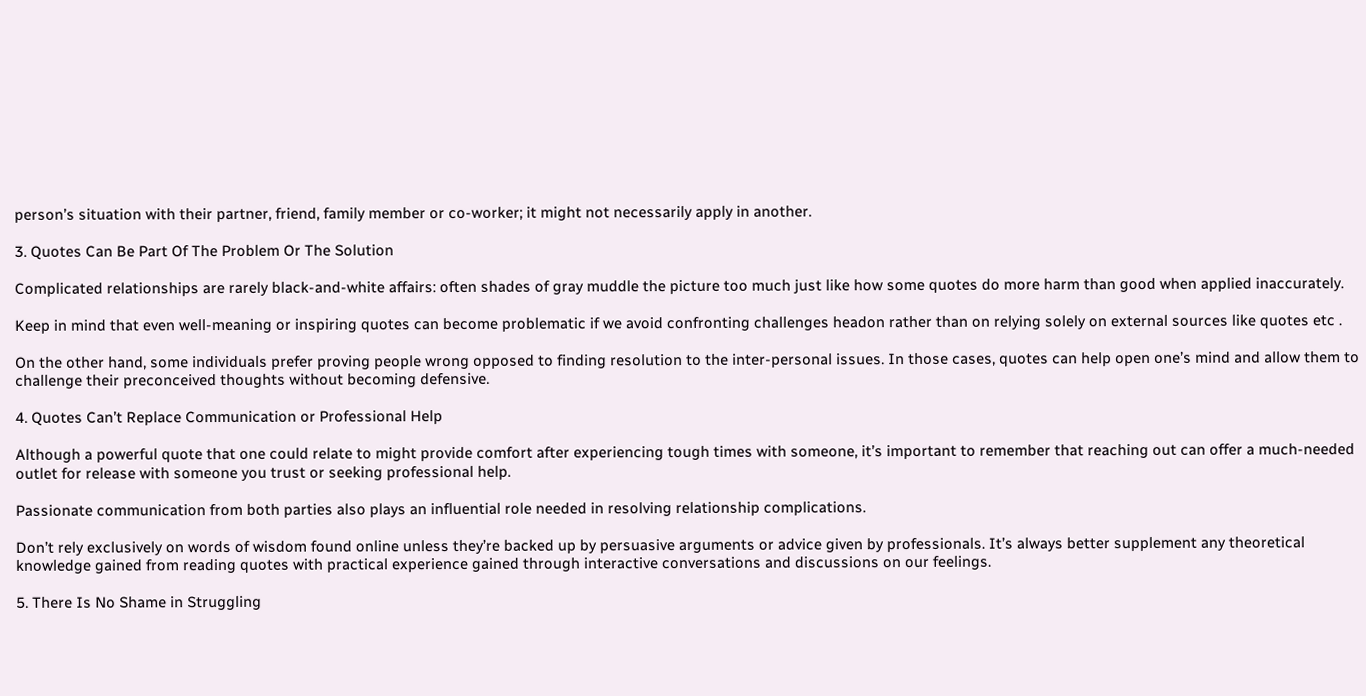person’s situation with their partner, friend, family member or co-worker; it might not necessarily apply in another.

3. Quotes Can Be Part Of The Problem Or The Solution

Complicated relationships are rarely black-and-white affairs: often shades of gray muddle the picture too much just like how some quotes do more harm than good when applied inaccurately.

Keep in mind that even well-meaning or inspiring quotes can become problematic if we avoid confronting challenges headon rather than on relying solely on external sources like quotes etc .

On the other hand, some individuals prefer proving people wrong opposed to finding resolution to the inter-personal issues. In those cases, quotes can help open one’s mind and allow them to challenge their preconceived thoughts without becoming defensive.

4. Quotes Can’t Replace Communication or Professional Help

Although a powerful quote that one could relate to might provide comfort after experiencing tough times with someone, it’s important to remember that reaching out can offer a much-needed outlet for release with someone you trust or seeking professional help.

Passionate communication from both parties also plays an influential role needed in resolving relationship complications.

Don’t rely exclusively on words of wisdom found online unless they’re backed up by persuasive arguments or advice given by professionals. It’s always better supplement any theoretical knowledge gained from reading quotes with practical experience gained through interactive conversations and discussions on our feelings.

5. There Is No Shame in Struggling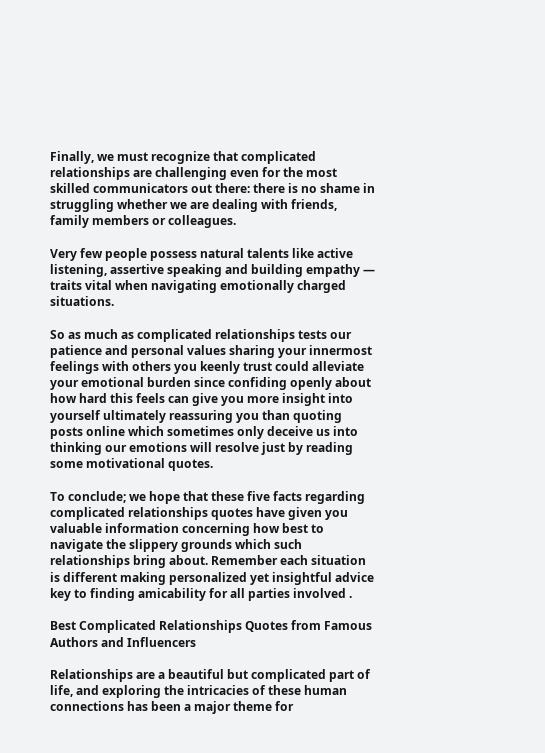Finally, we must recognize that complicated relationships are challenging even for the most skilled communicators out there: there is no shame in struggling whether we are dealing with friends, family members or colleagues.

Very few people possess natural talents like active listening, assertive speaking and building empathy — traits vital when navigating emotionally charged situations.

So as much as complicated relationships tests our patience and personal values sharing your innermost feelings with others you keenly trust could alleviate your emotional burden since confiding openly about how hard this feels can give you more insight into yourself ultimately reassuring you than quoting posts online which sometimes only deceive us into thinking our emotions will resolve just by reading some motivational quotes.

To conclude; we hope that these five facts regarding complicated relationships quotes have given you valuable information concerning how best to navigate the slippery grounds which such relationships bring about. Remember each situation is different making personalized yet insightful advice key to finding amicability for all parties involved .

Best Complicated Relationships Quotes from Famous Authors and Influencers

Relationships are a beautiful but complicated part of life, and exploring the intricacies of these human connections has been a major theme for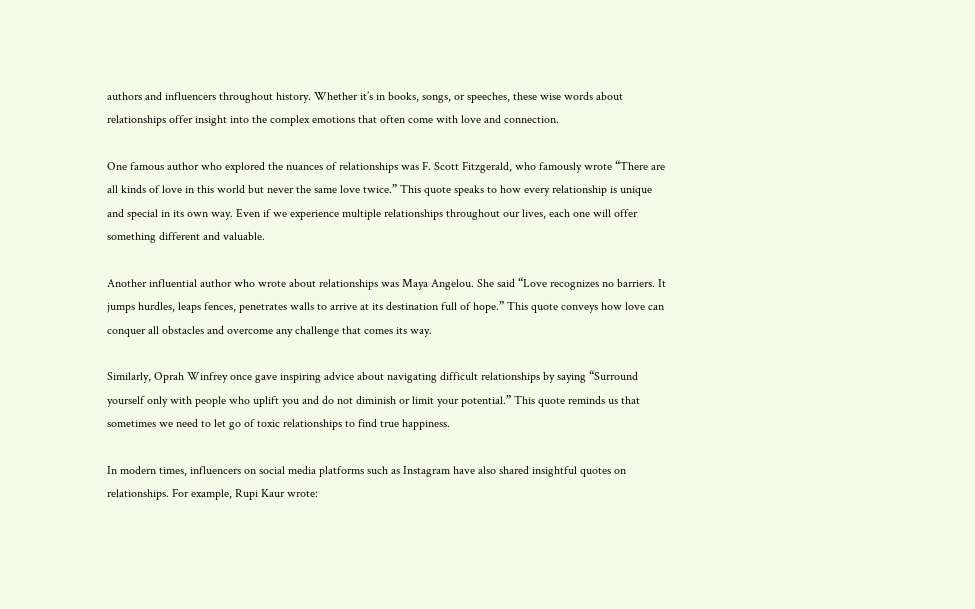authors and influencers throughout history. Whether it’s in books, songs, or speeches, these wise words about relationships offer insight into the complex emotions that often come with love and connection.

One famous author who explored the nuances of relationships was F. Scott Fitzgerald, who famously wrote “There are all kinds of love in this world but never the same love twice.” This quote speaks to how every relationship is unique and special in its own way. Even if we experience multiple relationships throughout our lives, each one will offer something different and valuable.

Another influential author who wrote about relationships was Maya Angelou. She said “Love recognizes no barriers. It jumps hurdles, leaps fences, penetrates walls to arrive at its destination full of hope.” This quote conveys how love can conquer all obstacles and overcome any challenge that comes its way.

Similarly, Oprah Winfrey once gave inspiring advice about navigating difficult relationships by saying “Surround yourself only with people who uplift you and do not diminish or limit your potential.” This quote reminds us that sometimes we need to let go of toxic relationships to find true happiness.

In modern times, influencers on social media platforms such as Instagram have also shared insightful quotes on relationships. For example, Rupi Kaur wrote: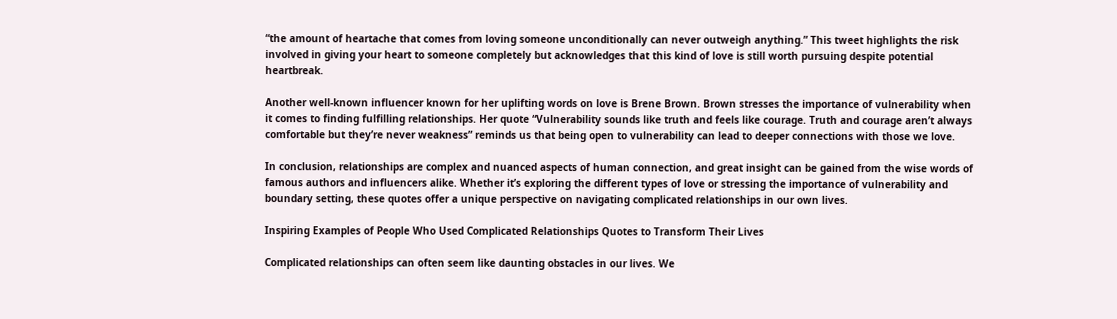“the amount of heartache that comes from loving someone unconditionally can never outweigh anything.” This tweet highlights the risk involved in giving your heart to someone completely but acknowledges that this kind of love is still worth pursuing despite potential heartbreak.

Another well-known influencer known for her uplifting words on love is Brene Brown. Brown stresses the importance of vulnerability when it comes to finding fulfilling relationships. Her quote “Vulnerability sounds like truth and feels like courage. Truth and courage aren’t always comfortable but they’re never weakness” reminds us that being open to vulnerability can lead to deeper connections with those we love.

In conclusion, relationships are complex and nuanced aspects of human connection, and great insight can be gained from the wise words of famous authors and influencers alike. Whether it’s exploring the different types of love or stressing the importance of vulnerability and boundary setting, these quotes offer a unique perspective on navigating complicated relationships in our own lives.

Inspiring Examples of People Who Used Complicated Relationships Quotes to Transform Their Lives

Complicated relationships can often seem like daunting obstacles in our lives. We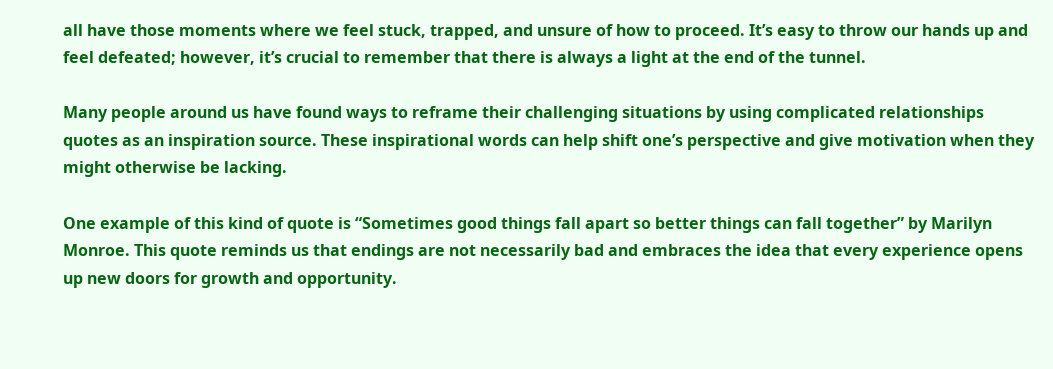all have those moments where we feel stuck, trapped, and unsure of how to proceed. It’s easy to throw our hands up and feel defeated; however, it’s crucial to remember that there is always a light at the end of the tunnel.

Many people around us have found ways to reframe their challenging situations by using complicated relationships quotes as an inspiration source. These inspirational words can help shift one’s perspective and give motivation when they might otherwise be lacking.

One example of this kind of quote is “Sometimes good things fall apart so better things can fall together” by Marilyn Monroe. This quote reminds us that endings are not necessarily bad and embraces the idea that every experience opens up new doors for growth and opportunity.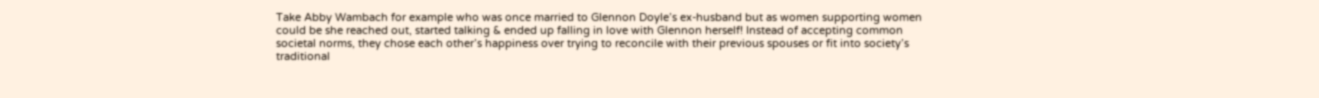Take Abby Wambach for example who was once married to Glennon Doyle’s ex-husband but as women supporting women could be she reached out, started talking & ended up falling in love with Glennon herself! Instead of accepting common societal norms, they chose each other’s happiness over trying to reconcile with their previous spouses or fit into society’s traditional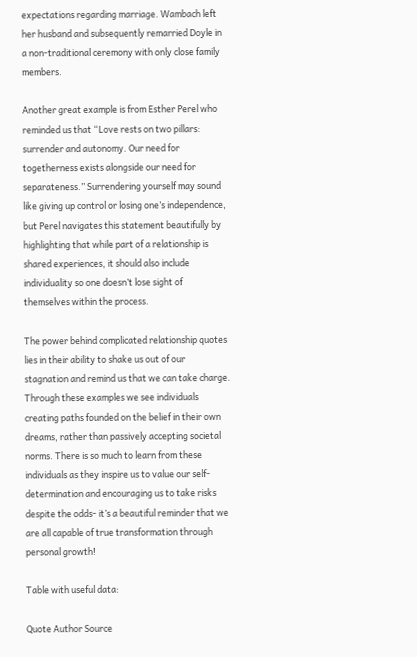expectations regarding marriage. Wambach left her husband and subsequently remarried Doyle in a non-traditional ceremony with only close family members.

Another great example is from Esther Perel who reminded us that “Love rests on two pillars: surrender and autonomy. Our need for togetherness exists alongside our need for separateness.” Surrendering yourself may sound like giving up control or losing one’s independence, but Perel navigates this statement beautifully by highlighting that while part of a relationship is shared experiences, it should also include individuality so one doesn’t lose sight of themselves within the process.

The power behind complicated relationship quotes lies in their ability to shake us out of our stagnation and remind us that we can take charge. Through these examples we see individuals creating paths founded on the belief in their own dreams, rather than passively accepting societal norms. There is so much to learn from these individuals as they inspire us to value our self-determination and encouraging us to take risks despite the odds- it’s a beautiful reminder that we are all capable of true transformation through personal growth!

Table with useful data:

Quote Author Source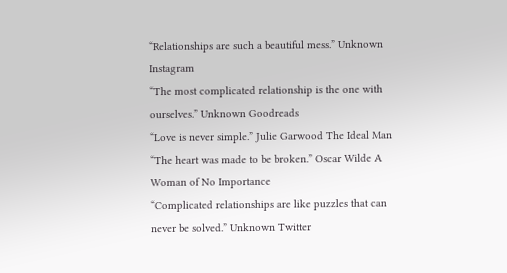“Relationships are such a beautiful mess.” Unknown Instagram
“The most complicated relationship is the one with ourselves.” Unknown Goodreads
“Love is never simple.” Julie Garwood The Ideal Man
“The heart was made to be broken.” Oscar Wilde A Woman of No Importance
“Complicated relationships are like puzzles that can never be solved.” Unknown Twitter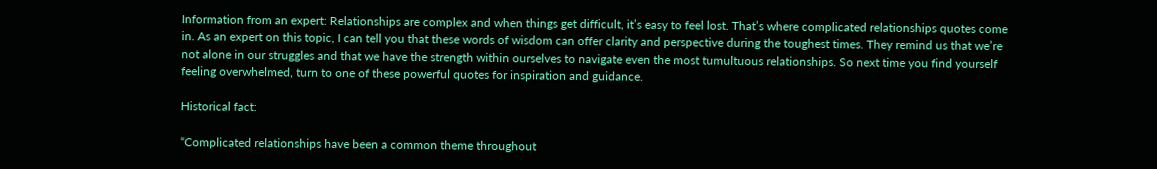Information from an expert: Relationships are complex and when things get difficult, it’s easy to feel lost. That’s where complicated relationships quotes come in. As an expert on this topic, I can tell you that these words of wisdom can offer clarity and perspective during the toughest times. They remind us that we’re not alone in our struggles and that we have the strength within ourselves to navigate even the most tumultuous relationships. So next time you find yourself feeling overwhelmed, turn to one of these powerful quotes for inspiration and guidance.

Historical fact:

“Complicated relationships have been a common theme throughout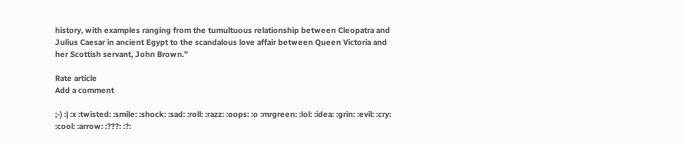history, with examples ranging from the tumultuous relationship between Cleopatra and Julius Caesar in ancient Egypt to the scandalous love affair between Queen Victoria and her Scottish servant, John Brown.”

Rate article
Add a comment

;-) :| :x :twisted: :smile: :shock: :sad: :roll: :razz: :oops: :o :mrgreen: :lol: :idea: :grin: :evil: :cry: :cool: :arrow: :???: :?: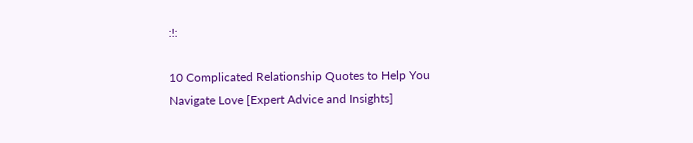:!:

10 Complicated Relationship Quotes to Help You Navigate Love [Expert Advice and Insights]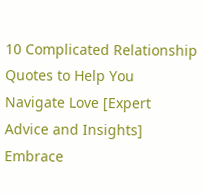10 Complicated Relationship Quotes to Help You Navigate Love [Expert Advice and Insights]
Embrace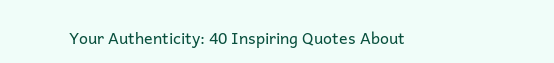Your Authenticity: 40 Inspiring Quotes About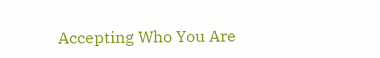Accepting Who You Are